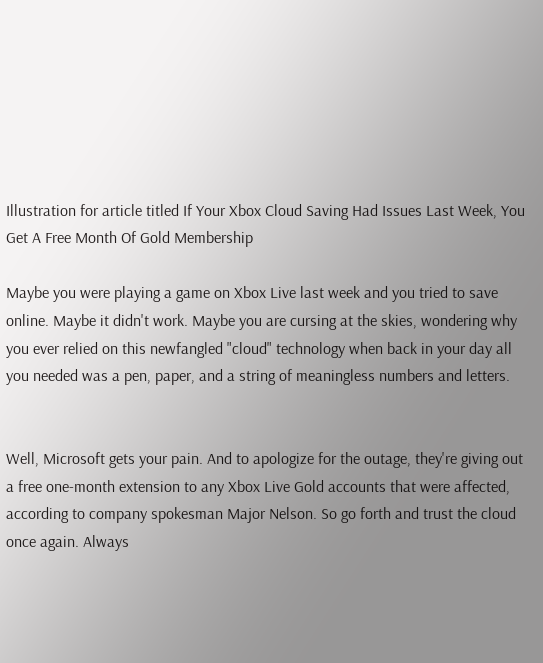Illustration for article titled If Your Xbox Cloud Saving Had Issues Last Week, You Get A Free Month Of Gold Membership

Maybe you were playing a game on Xbox Live last week and you tried to save online. Maybe it didn't work. Maybe you are cursing at the skies, wondering why you ever relied on this newfangled "cloud" technology when back in your day all you needed was a pen, paper, and a string of meaningless numbers and letters.


Well, Microsoft gets your pain. And to apologize for the outage, they're giving out a free one-month extension to any Xbox Live Gold accounts that were affected, according to company spokesman Major Nelson. So go forth and trust the cloud once again. Always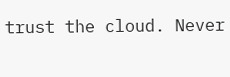trust the cloud. Never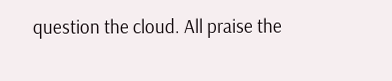question the cloud. All praise the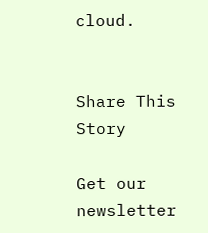cloud.


Share This Story

Get our newsletter